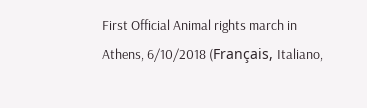First Official Animal rights march in Athens, 6/10/2018 (Français, Italiano,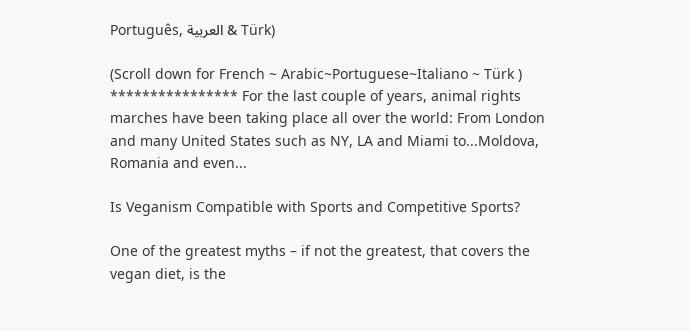Português, العربية & Türk)

(Scroll down for French ~ Arabic~Portuguese~Italiano ~ Türk ) **************** For the last couple of years, animal rights marches have been taking place all over the world: From London and many United States such as NY, LA and Miami to...Moldova, Romania and even...

Is Veganism Compatible with Sports and Competitive Sports?

One of the greatest myths – if not the greatest, that covers the vegan diet, is the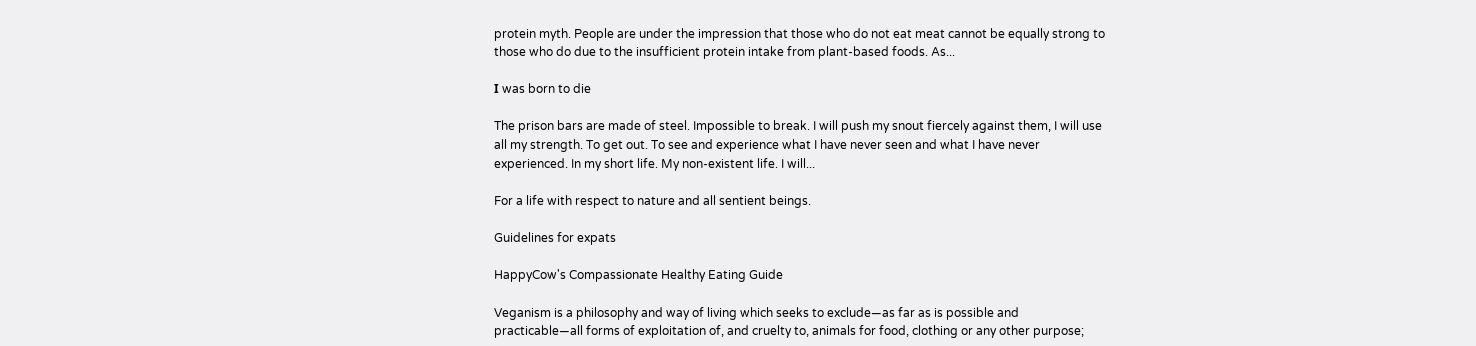protein myth. People are under the impression that those who do not eat meat cannot be equally strong to those who do due to the insufficient protein intake from plant-based foods. As...

Ι was born to die

The prison bars are made of steel. Impossible to break. I will push my snout fiercely against them, I will use all my strength. To get out. To see and experience what I have never seen and what I have never experienced. In my short life. My non-existent life. I will...

For a life with respect to nature and all sentient beings.

Guidelines for expats

HappyCow's Compassionate Healthy Eating Guide

Veganism is a philosophy and way of living which seeks to exclude—as far as is possible and practicable—all forms of exploitation of, and cruelty to, animals for food, clothing or any other purpose;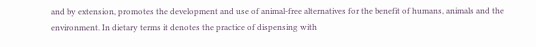and by extension, promotes the development and use of animal-free alternatives for the benefit of humans, animals and the environment. In dietary terms it denotes the practice of dispensing with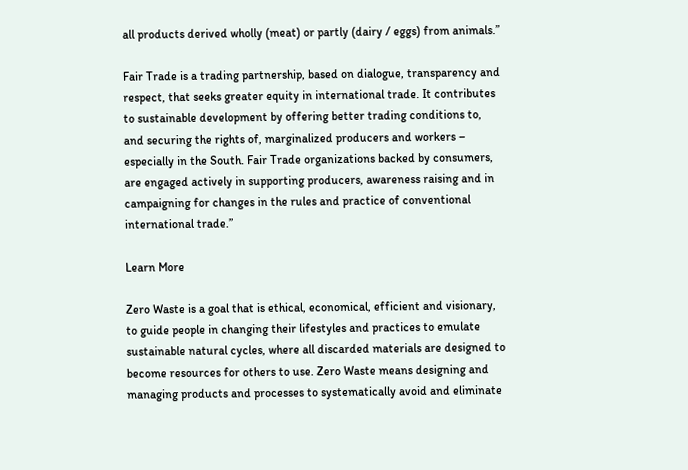all products derived wholly (meat) or partly (dairy / eggs) from animals.”

Fair Trade is a trading partnership, based on dialogue, transparency and respect, that seeks greater equity in international trade. It contributes to sustainable development by offering better trading conditions to, and securing the rights of, marginalized producers and workers – especially in the South. Fair Trade organizations backed by consumers, are engaged actively in supporting producers, awareness raising and in campaigning for changes in the rules and practice of conventional international trade.”

Learn More

Zero Waste is a goal that is ethical, economical, efficient and visionary, to guide people in changing their lifestyles and practices to emulate sustainable natural cycles, where all discarded materials are designed to become resources for others to use. Zero Waste means designing and managing products and processes to systematically avoid and eliminate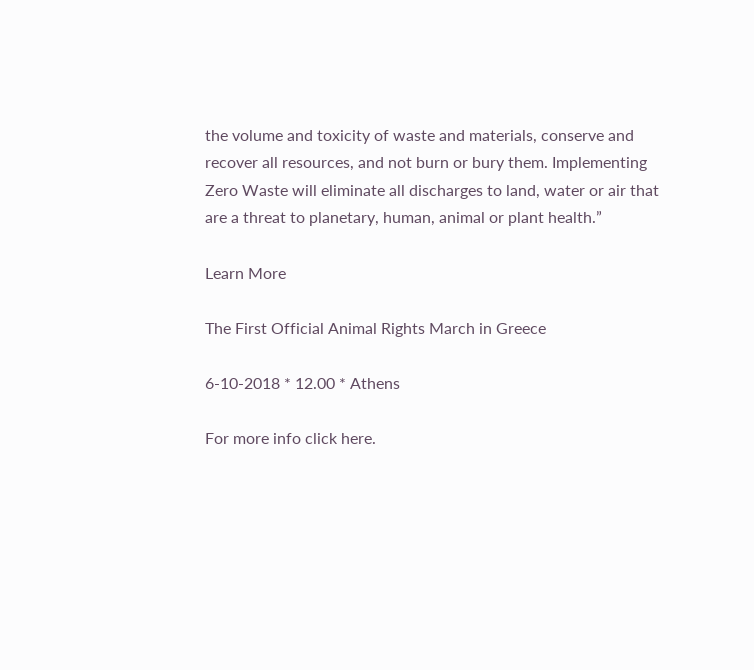the volume and toxicity of waste and materials, conserve and recover all resources, and not burn or bury them. Implementing Zero Waste will eliminate all discharges to land, water or air that are a threat to planetary, human, animal or plant health.”

Learn More

The First Official Animal Rights March in Greece

6-10-2018 * 12.00 * Athens

For more info click here.